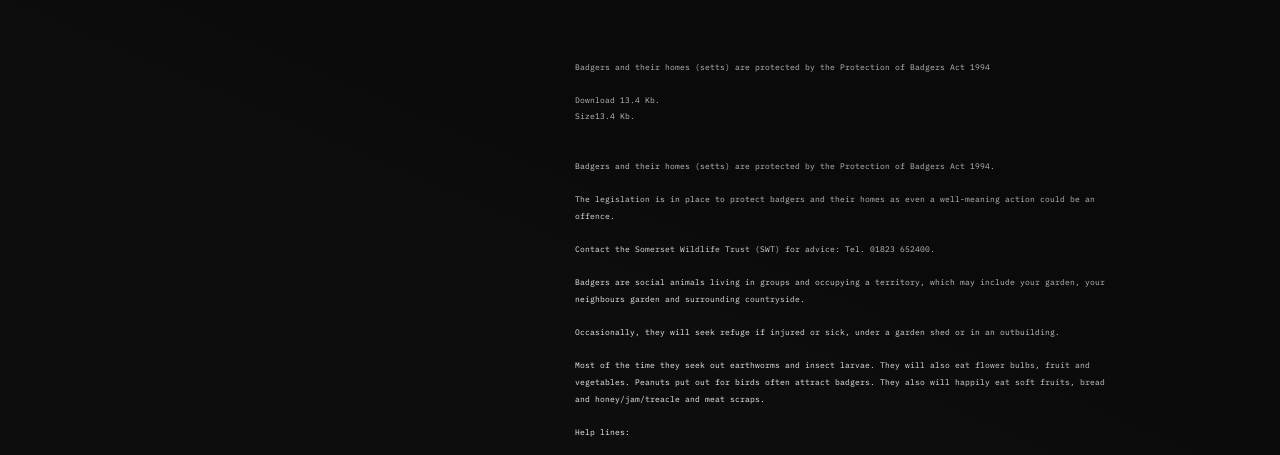Badgers and their homes (setts) are protected by the Protection of Badgers Act 1994

Download 13.4 Kb.
Size13.4 Kb.


Badgers and their homes (setts) are protected by the Protection of Badgers Act 1994.

The legislation is in place to protect badgers and their homes as even a well-meaning action could be an offence.

Contact the Somerset Wildlife Trust (SWT) for advice: Tel. 01823 652400.

Badgers are social animals living in groups and occupying a territory, which may include your garden, your neighbours garden and surrounding countryside.

Occasionally, they will seek refuge if injured or sick, under a garden shed or in an outbuilding.

Most of the time they seek out earthworms and insect larvae. They will also eat flower bulbs, fruit and vegetables. Peanuts put out for birds often attract badgers. They also will happily eat soft fruits, bread and honey/jam/treacle and meat scraps.

Help lines: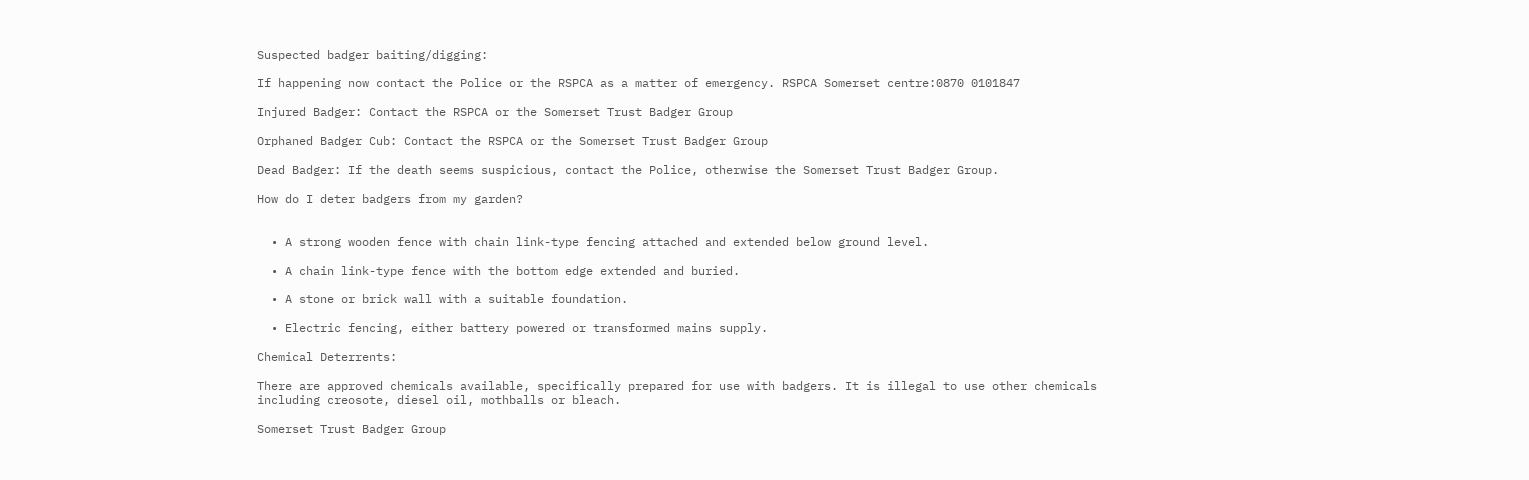Suspected badger baiting/digging:

If happening now contact the Police or the RSPCA as a matter of emergency. RSPCA Somerset centre:0870 0101847

Injured Badger: Contact the RSPCA or the Somerset Trust Badger Group

Orphaned Badger Cub: Contact the RSPCA or the Somerset Trust Badger Group

Dead Badger: If the death seems suspicious, contact the Police, otherwise the Somerset Trust Badger Group.

How do I deter badgers from my garden?


  • A strong wooden fence with chain link-type fencing attached and extended below ground level.

  • A chain link-type fence with the bottom edge extended and buried.

  • A stone or brick wall with a suitable foundation.

  • Electric fencing, either battery powered or transformed mains supply.

Chemical Deterrents:

There are approved chemicals available, specifically prepared for use with badgers. It is illegal to use other chemicals including creosote, diesel oil, mothballs or bleach.

Somerset Trust Badger Group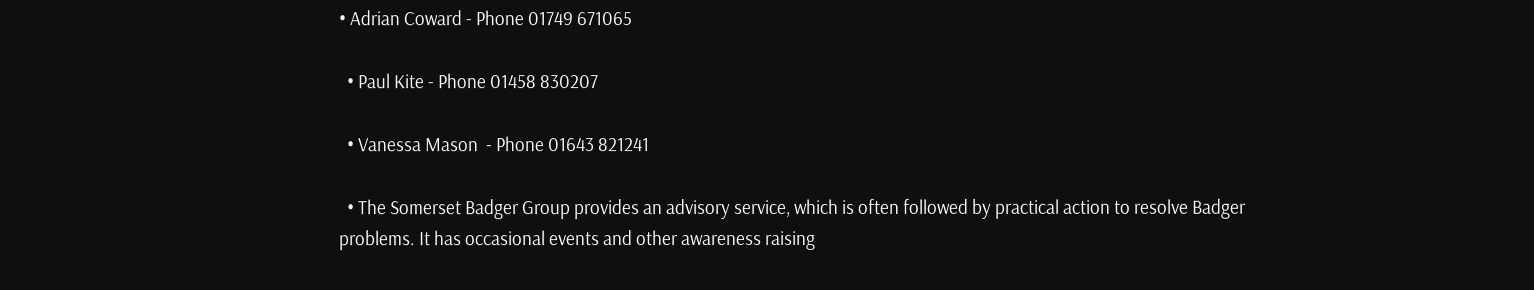• Adrian Coward - Phone 01749 671065

  • Paul Kite - Phone 01458 830207

  • Vanessa Mason  - Phone 01643 821241

  • The Somerset Badger Group provides an advisory service, which is often followed by practical action to resolve Badger problems. It has occasional events and other awareness raising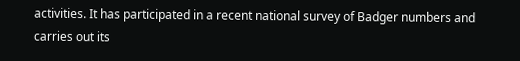activities. It has participated in a recent national survey of Badger numbers and carries out its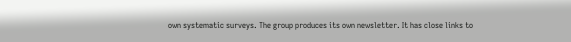own systematic surveys. The group produces its own newsletter. It has close links to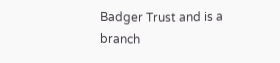Badger Trust and is a branch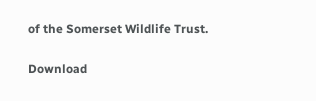of the Somerset Wildlife Trust.

Download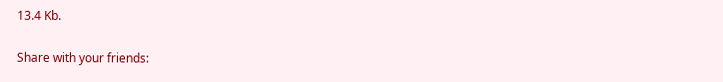13.4 Kb.

Share with your friends: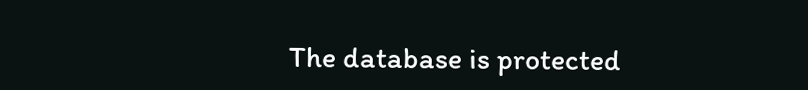The database is protected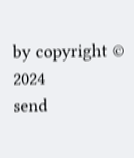by copyright © 2024
send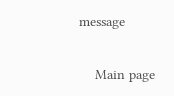message

    Main page